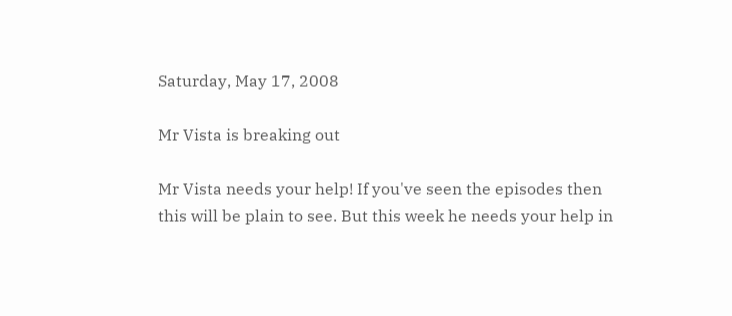Saturday, May 17, 2008

Mr Vista is breaking out

Mr Vista needs your help! If you've seen the episodes then this will be plain to see. But this week he needs your help in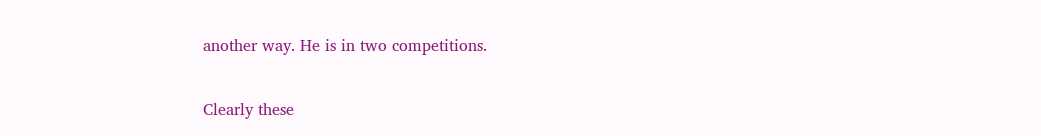another way. He is in two competitions.

Clearly these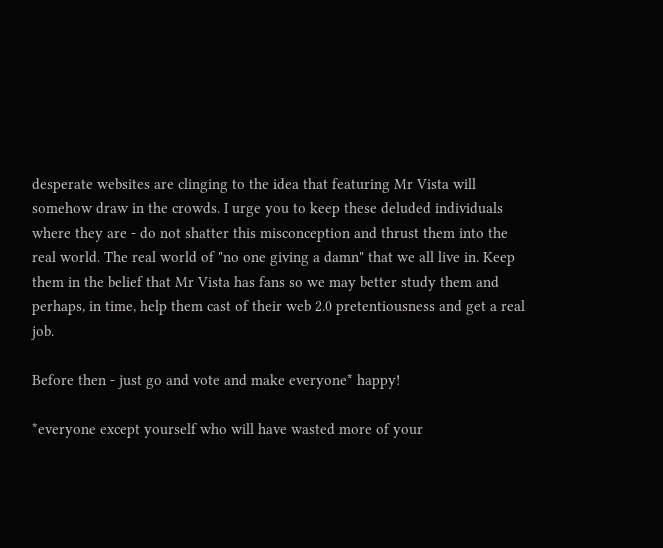desperate websites are clinging to the idea that featuring Mr Vista will somehow draw in the crowds. I urge you to keep these deluded individuals where they are - do not shatter this misconception and thrust them into the real world. The real world of "no one giving a damn" that we all live in. Keep them in the belief that Mr Vista has fans so we may better study them and perhaps, in time, help them cast of their web 2.0 pretentiousness and get a real job.

Before then - just go and vote and make everyone* happy!

*everyone except yourself who will have wasted more of your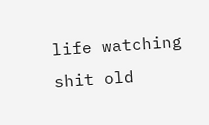life watching shit old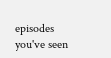episodes you've seen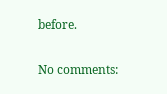before.

No comments: